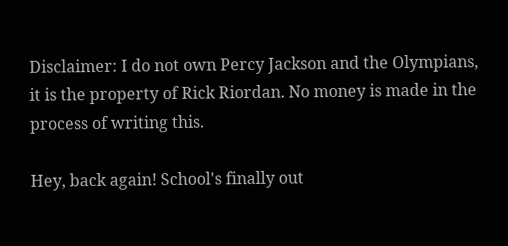Disclaimer: I do not own Percy Jackson and the Olympians, it is the property of Rick Riordan. No money is made in the process of writing this.

Hey, back again! School's finally out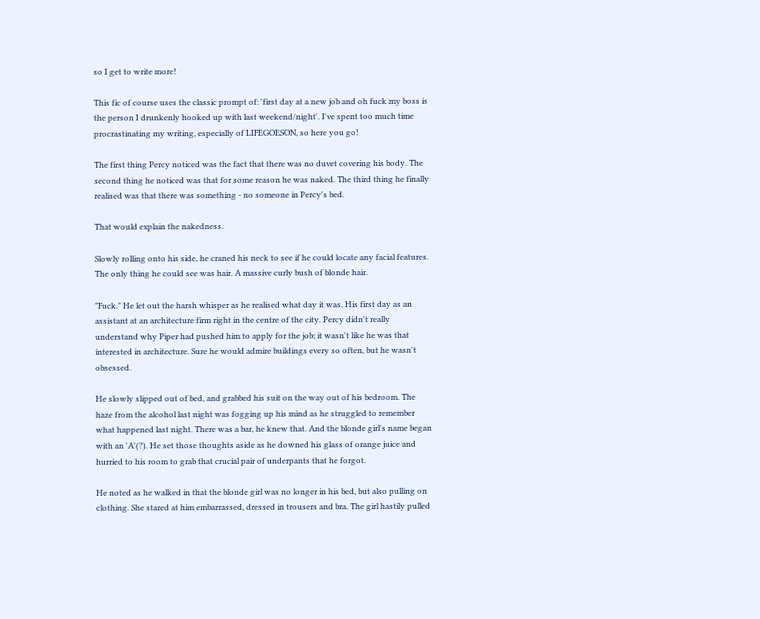so I get to write more!

This fic of course uses the classic prompt of: 'first day at a new job and oh fuck my boss is the person I drunkenly hooked up with last weekend/night'. I've spent too much time procrastinating my writing, especially of LIFEGOESON, so here you go!

The first thing Percy noticed was the fact that there was no duvet covering his body. The second thing he noticed was that for some reason he was naked. The third thing he finally realised was that there was something - no someone in Percy's bed.

That would explain the nakedness.

Slowly rolling onto his side, he craned his neck to see if he could locate any facial features. The only thing he could see was hair. A massive curly bush of blonde hair.

"Fuck." He let out the harsh whisper as he realised what day it was. His first day as an assistant at an architecture firm right in the centre of the city. Percy didn't really understand why Piper had pushed him to apply for the job; it wasn't like he was that interested in architecture. Sure he would admire buildings every so often, but he wasn't obsessed.

He slowly slipped out of bed, and grabbed his suit on the way out of his bedroom. The haze from the alcohol last night was fogging up his mind as he struggled to remember what happened last night. There was a bar, he knew that. And the blonde girl's name began with an 'A'(?). He set those thoughts aside as he downed his glass of orange juice and hurried to his room to grab that crucial pair of underpants that he forgot.

He noted as he walked in that the blonde girl was no longer in his bed, but also pulling on clothing. She stared at him embarrassed, dressed in trousers and bra. The girl hastily pulled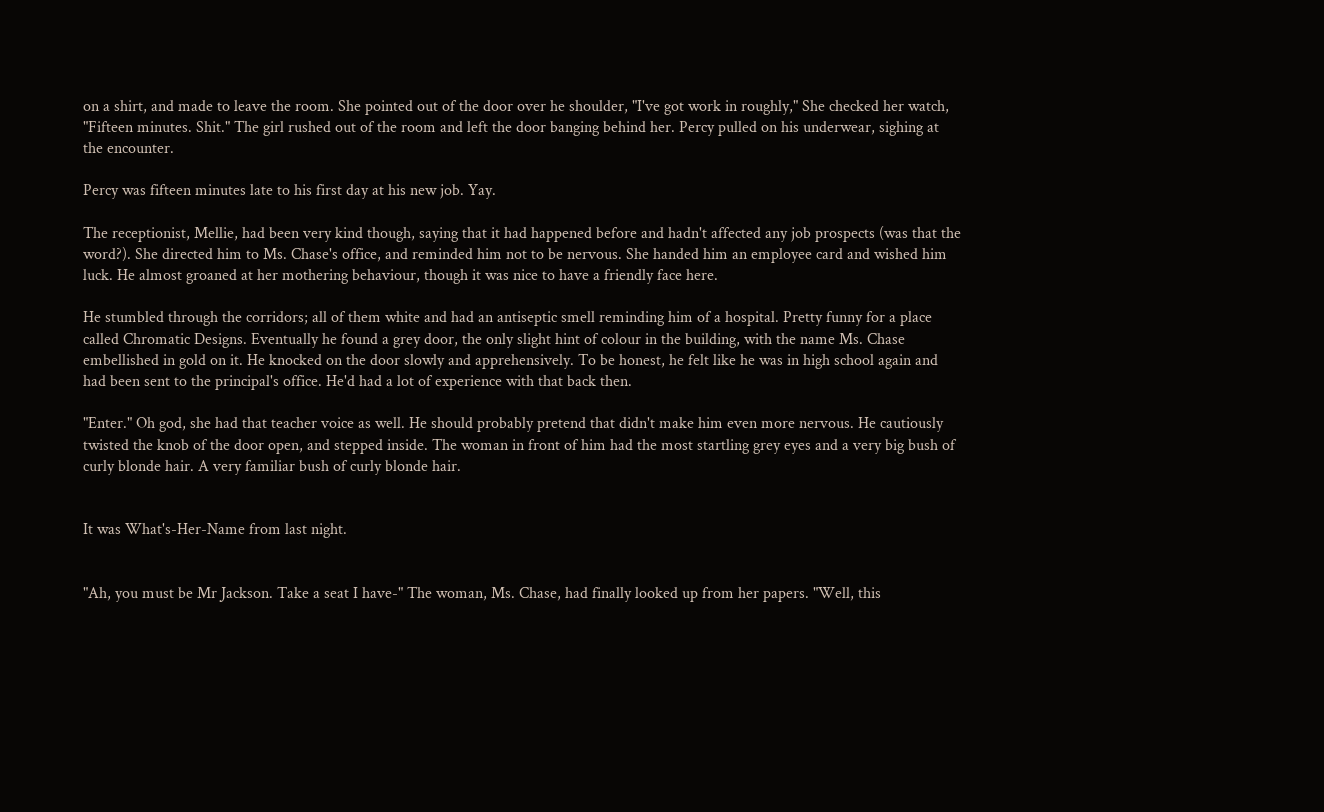on a shirt, and made to leave the room. She pointed out of the door over he shoulder, "I've got work in roughly," She checked her watch, "Fifteen minutes. Shit." The girl rushed out of the room and left the door banging behind her. Percy pulled on his underwear, sighing at the encounter.

Percy was fifteen minutes late to his first day at his new job. Yay.

The receptionist, Mellie, had been very kind though, saying that it had happened before and hadn't affected any job prospects (was that the word?). She directed him to Ms. Chase's office, and reminded him not to be nervous. She handed him an employee card and wished him luck. He almost groaned at her mothering behaviour, though it was nice to have a friendly face here.

He stumbled through the corridors; all of them white and had an antiseptic smell reminding him of a hospital. Pretty funny for a place called Chromatic Designs. Eventually he found a grey door, the only slight hint of colour in the building, with the name Ms. Chase embellished in gold on it. He knocked on the door slowly and apprehensively. To be honest, he felt like he was in high school again and had been sent to the principal's office. He'd had a lot of experience with that back then.

"Enter." Oh god, she had that teacher voice as well. He should probably pretend that didn't make him even more nervous. He cautiously twisted the knob of the door open, and stepped inside. The woman in front of him had the most startling grey eyes and a very big bush of curly blonde hair. A very familiar bush of curly blonde hair.


It was What's-Her-Name from last night.


"Ah, you must be Mr Jackson. Take a seat I have-" The woman, Ms. Chase, had finally looked up from her papers. "Well, this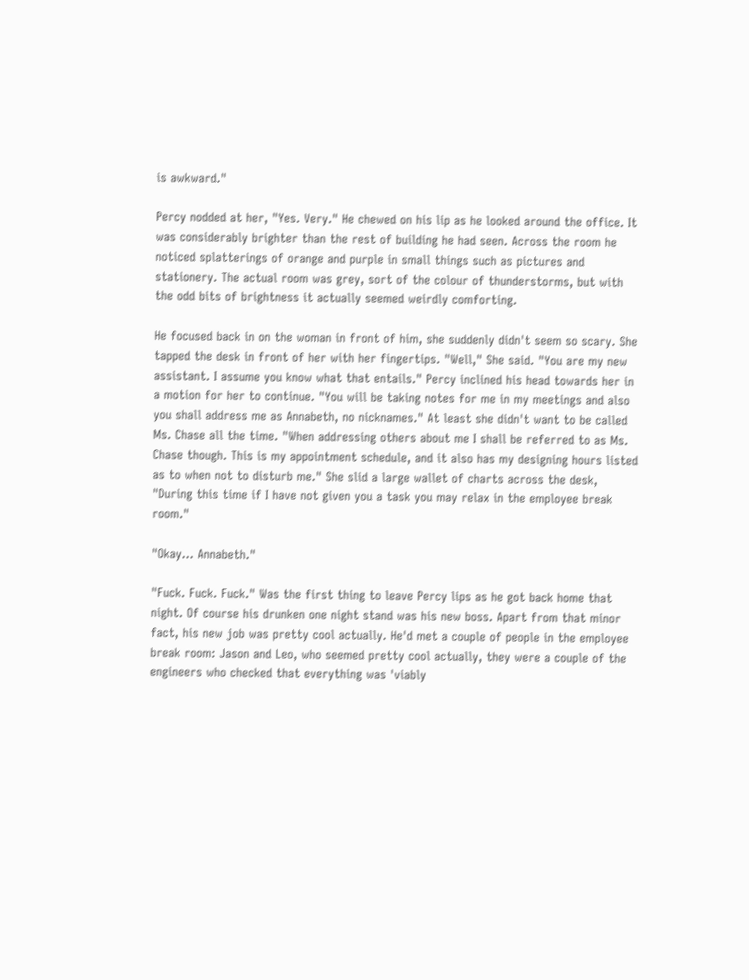is awkward."

Percy nodded at her, "Yes. Very." He chewed on his lip as he looked around the office. It was considerably brighter than the rest of building he had seen. Across the room he noticed splatterings of orange and purple in small things such as pictures and stationery. The actual room was grey, sort of the colour of thunderstorms, but with the odd bits of brightness it actually seemed weirdly comforting.

He focused back in on the woman in front of him, she suddenly didn't seem so scary. She tapped the desk in front of her with her fingertips. "Well," She said. "You are my new assistant. I assume you know what that entails." Percy inclined his head towards her in a motion for her to continue. "You will be taking notes for me in my meetings and also you shall address me as Annabeth, no nicknames." At least she didn't want to be called Ms. Chase all the time. "When addressing others about me I shall be referred to as Ms. Chase though. This is my appointment schedule, and it also has my designing hours listed as to when not to disturb me." She slid a large wallet of charts across the desk, "During this time if I have not given you a task you may relax in the employee break room."

"Okay... Annabeth."

"Fuck. Fuck. Fuck." Was the first thing to leave Percy lips as he got back home that night. Of course his drunken one night stand was his new boss. Apart from that minor fact, his new job was pretty cool actually. He'd met a couple of people in the employee break room: Jason and Leo, who seemed pretty cool actually, they were a couple of the engineers who checked that everything was 'viably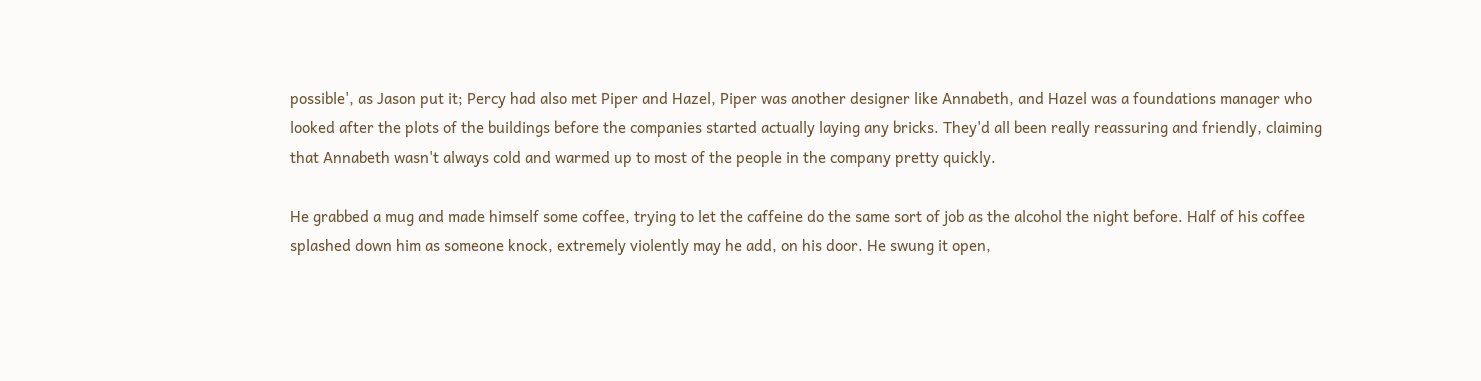possible', as Jason put it; Percy had also met Piper and Hazel, Piper was another designer like Annabeth, and Hazel was a foundations manager who looked after the plots of the buildings before the companies started actually laying any bricks. They'd all been really reassuring and friendly, claiming that Annabeth wasn't always cold and warmed up to most of the people in the company pretty quickly.

He grabbed a mug and made himself some coffee, trying to let the caffeine do the same sort of job as the alcohol the night before. Half of his coffee splashed down him as someone knock, extremely violently may he add, on his door. He swung it open,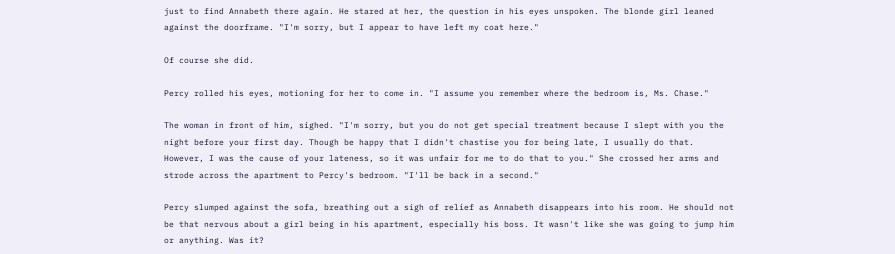just to find Annabeth there again. He stared at her, the question in his eyes unspoken. The blonde girl leaned against the doorframe. "I'm sorry, but I appear to have left my coat here."

Of course she did.

Percy rolled his eyes, motioning for her to come in. "I assume you remember where the bedroom is, Ms. Chase."

The woman in front of him, sighed. "I'm sorry, but you do not get special treatment because I slept with you the night before your first day. Though be happy that I didn't chastise you for being late, I usually do that. However, I was the cause of your lateness, so it was unfair for me to do that to you." She crossed her arms and strode across the apartment to Percy's bedroom. "I'll be back in a second."

Percy slumped against the sofa, breathing out a sigh of relief as Annabeth disappears into his room. He should not be that nervous about a girl being in his apartment, especially his boss. It wasn't like she was going to jump him or anything. Was it?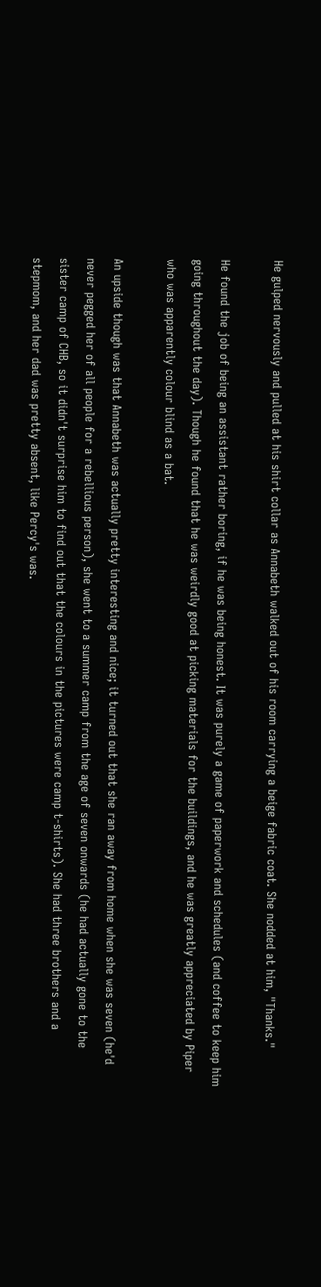He gulped nervously and pulled at his shirt collar as Annabeth walked out of his room carrying a beige fabric coat. She nodded at him, "Thanks."

He found the job of being an assistant rather boring, if he was being honest. It was purely a game of paperwork and schedules (and coffee to keep him going throughout the day). Though he found that he was weirdly good at picking materials for the buildings, and he was greatly appreciated by Piper who was apparently colour blind as a bat.

An upside though was that Annabeth was actually pretty interesting and nice; it turned out that she ran away from home when she was seven (he'd never pegged her of all people for a rebellious person), she went to a summer camp from the age of seven onwards (he had actually gone to the sister camp of CHB, so it didn't surprise him to find out that the colours in the pictures were camp t-shirts). She had three brothers and a stepmom, and her dad was pretty absent, like Percy's was.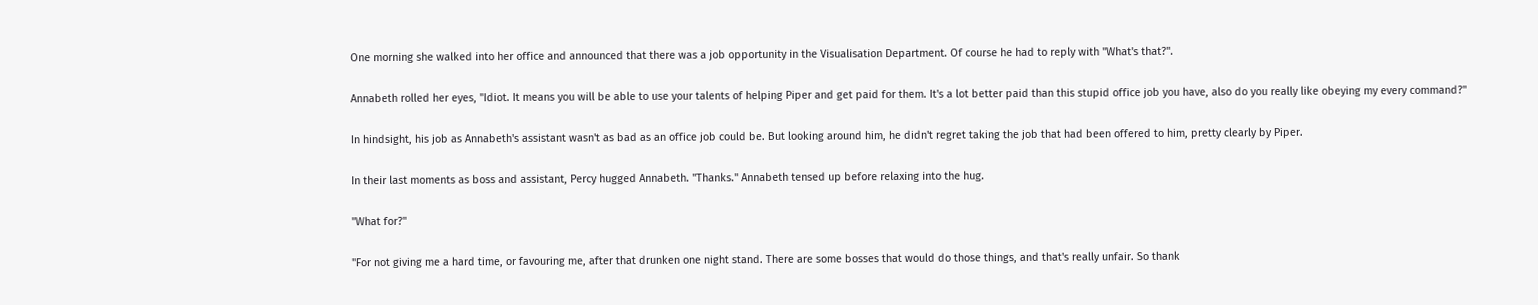One morning she walked into her office and announced that there was a job opportunity in the Visualisation Department. Of course he had to reply with "What's that?".

Annabeth rolled her eyes, "Idiot. It means you will be able to use your talents of helping Piper and get paid for them. It's a lot better paid than this stupid office job you have, also do you really like obeying my every command?"

In hindsight, his job as Annabeth's assistant wasn't as bad as an office job could be. But looking around him, he didn't regret taking the job that had been offered to him, pretty clearly by Piper.

In their last moments as boss and assistant, Percy hugged Annabeth. "Thanks." Annabeth tensed up before relaxing into the hug.

"What for?"

"For not giving me a hard time, or favouring me, after that drunken one night stand. There are some bosses that would do those things, and that's really unfair. So thank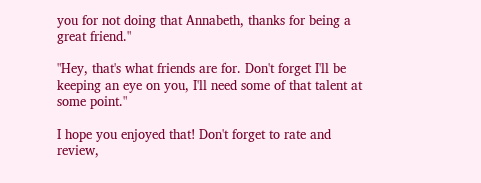you for not doing that Annabeth, thanks for being a great friend."

"Hey, that's what friends are for. Don't forget I'll be keeping an eye on you, I'll need some of that talent at some point."

I hope you enjoyed that! Don't forget to rate and review,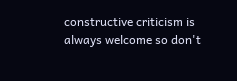constructive criticism is always welcome so don't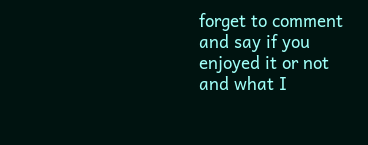forget to comment and say if you enjoyed it or not and what I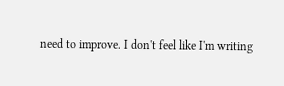need to improve. I don't feel like I'm writing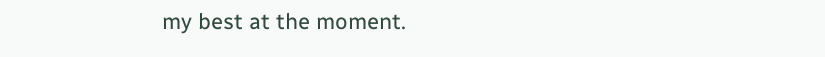my best at the moment.